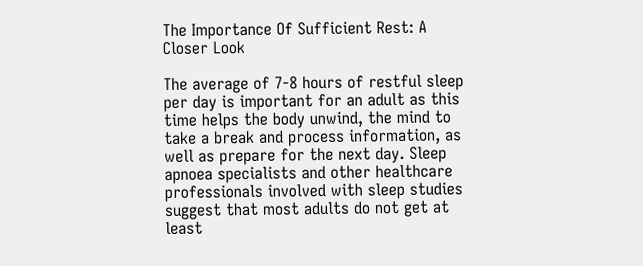The Importance Of Sufficient Rest: A Closer Look

The average of 7-8 hours of restful sleep per day is important for an adult as this time helps the body unwind, the mind to take a break and process information, as well as prepare for the next day. Sleep apnoea specialists and other healthcare professionals involved with sleep studies suggest that most adults do not get at least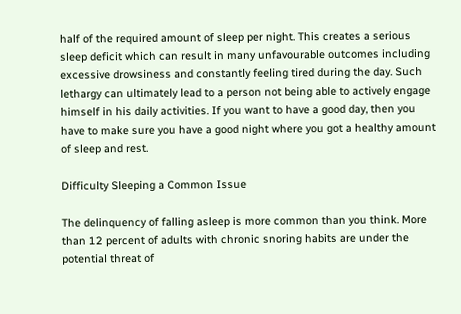half of the required amount of sleep per night. This creates a serious sleep deficit which can result in many unfavourable outcomes including excessive drowsiness and constantly feeling tired during the day. Such lethargy can ultimately lead to a person not being able to actively engage himself in his daily activities. If you want to have a good day, then you have to make sure you have a good night where you got a healthy amount of sleep and rest.

Difficulty Sleeping a Common Issue

The delinquency of falling asleep is more common than you think. More than 12 percent of adults with chronic snoring habits are under the potential threat of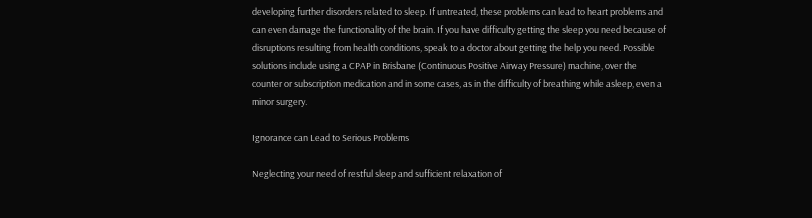developing further disorders related to sleep. If untreated, these problems can lead to heart problems and can even damage the functionality of the brain. If you have difficulty getting the sleep you need because of disruptions resulting from health conditions, speak to a doctor about getting the help you need. Possible solutions include using a CPAP in Brisbane (Continuous Positive Airway Pressure) machine, over the counter or subscription medication and in some cases, as in the difficulty of breathing while asleep, even a minor surgery.

Ignorance can Lead to Serious Problems

Neglecting your need of restful sleep and sufficient relaxation of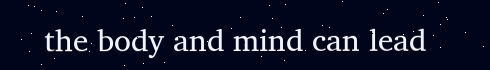the body and mind can lead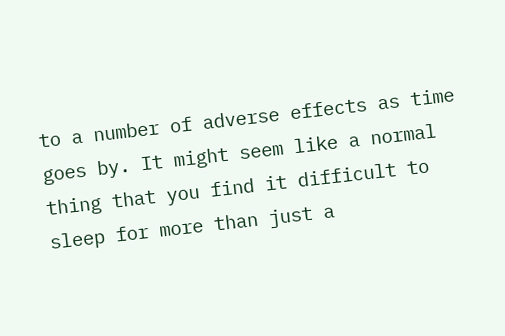to a number of adverse effects as time goes by. It might seem like a normal thing that you find it difficult to sleep for more than just a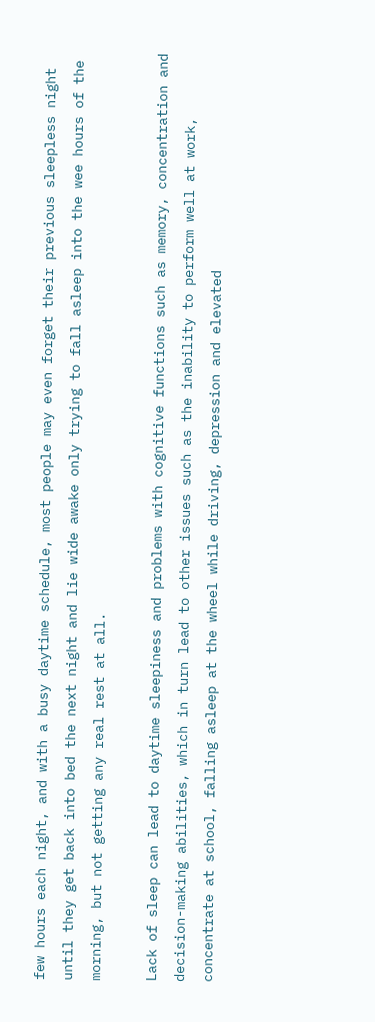few hours each night, and with a busy daytime schedule, most people may even forget their previous sleepless night until they get back into bed the next night and lie wide awake only trying to fall asleep into the wee hours of the morning, but not getting any real rest at all.

Lack of sleep can lead to daytime sleepiness and problems with cognitive functions such as memory, concentration and decision-making abilities, which in turn lead to other issues such as the inability to perform well at work, concentrate at school, falling asleep at the wheel while driving, depression and elevated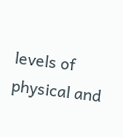levels of physical and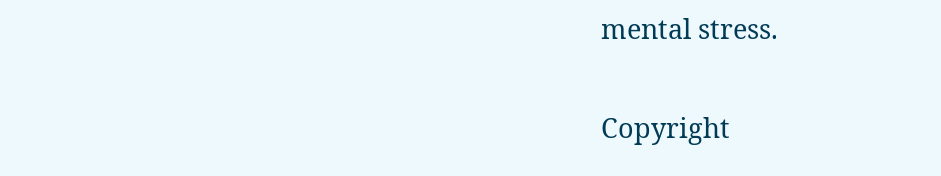mental stress.

Copyright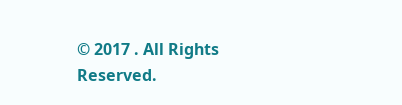© 2017 . All Rights Reserved.